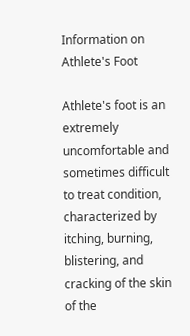Information on Athlete's Foot

Athlete's foot is an extremely uncomfortable and sometimes difficult to treat condition, characterized by itching, burning, blistering, and cracking of the skin of the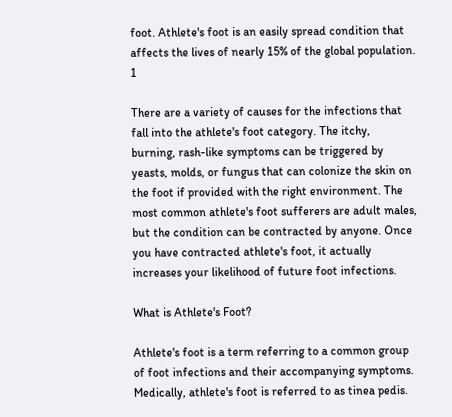foot. Athlete's foot is an easily spread condition that affects the lives of nearly 15% of the global population. 1

There are a variety of causes for the infections that fall into the athlete's foot category. The itchy, burning, rash-like symptoms can be triggered by yeasts, molds, or fungus that can colonize the skin on the foot if provided with the right environment. The most common athlete's foot sufferers are adult males, but the condition can be contracted by anyone. Once you have contracted athlete's foot, it actually increases your likelihood of future foot infections.

What is Athlete's Foot?

Athlete's foot is a term referring to a common group of foot infections and their accompanying symptoms. Medically, athlete's foot is referred to as tinea pedis.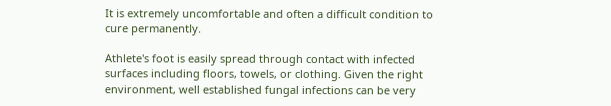It is extremely uncomfortable and often a difficult condition to cure permanently.

Athlete's foot is easily spread through contact with infected surfaces including floors, towels, or clothing. Given the right environment, well established fungal infections can be very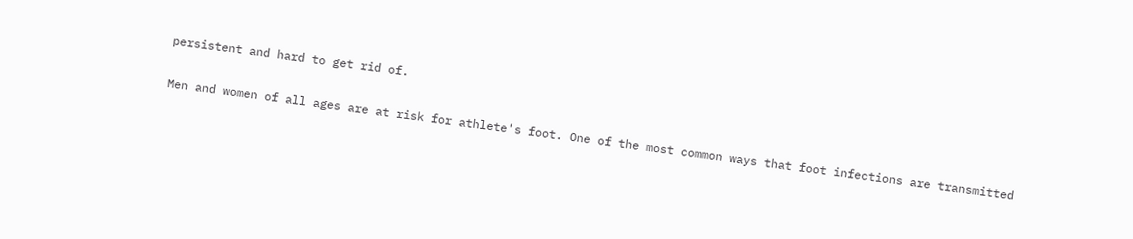persistent and hard to get rid of.

Men and women of all ages are at risk for athlete's foot. One of the most common ways that foot infections are transmitted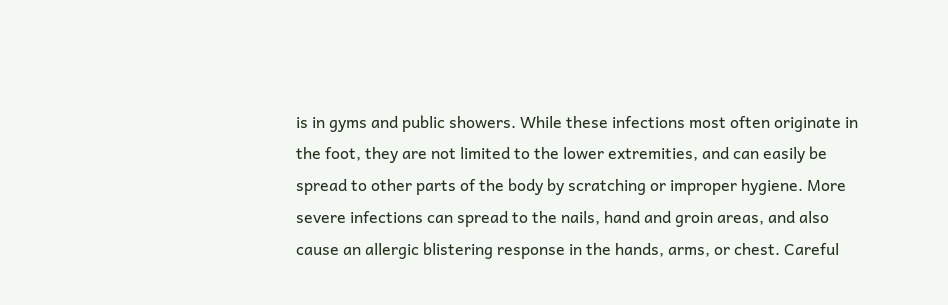is in gyms and public showers. While these infections most often originate in the foot, they are not limited to the lower extremities, and can easily be spread to other parts of the body by scratching or improper hygiene. More severe infections can spread to the nails, hand and groin areas, and also cause an allergic blistering response in the hands, arms, or chest. Careful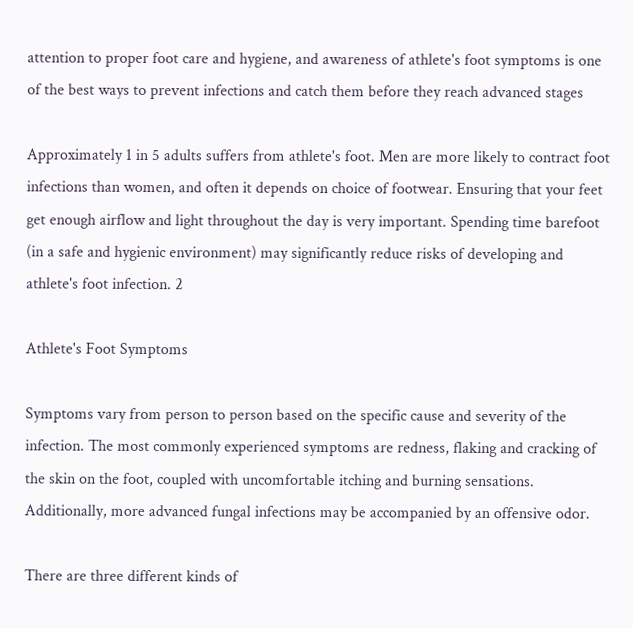attention to proper foot care and hygiene, and awareness of athlete's foot symptoms is one of the best ways to prevent infections and catch them before they reach advanced stages

Approximately 1 in 5 adults suffers from athlete's foot. Men are more likely to contract foot infections than women, and often it depends on choice of footwear. Ensuring that your feet get enough airflow and light throughout the day is very important. Spending time barefoot (in a safe and hygienic environment) may significantly reduce risks of developing and athlete's foot infection. 2

Athlete's Foot Symptoms

Symptoms vary from person to person based on the specific cause and severity of the infection. The most commonly experienced symptoms are redness, flaking and cracking of the skin on the foot, coupled with uncomfortable itching and burning sensations. Additionally, more advanced fungal infections may be accompanied by an offensive odor.

There are three different kinds of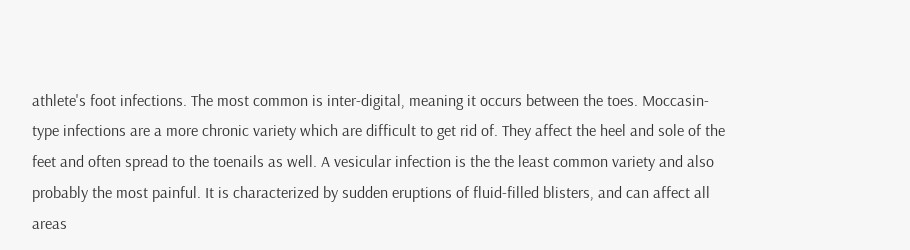athlete's foot infections. The most common is inter-digital, meaning it occurs between the toes. Moccasin-type infections are a more chronic variety which are difficult to get rid of. They affect the heel and sole of the feet and often spread to the toenails as well. A vesicular infection is the the least common variety and also probably the most painful. It is characterized by sudden eruptions of fluid-filled blisters, and can affect all areas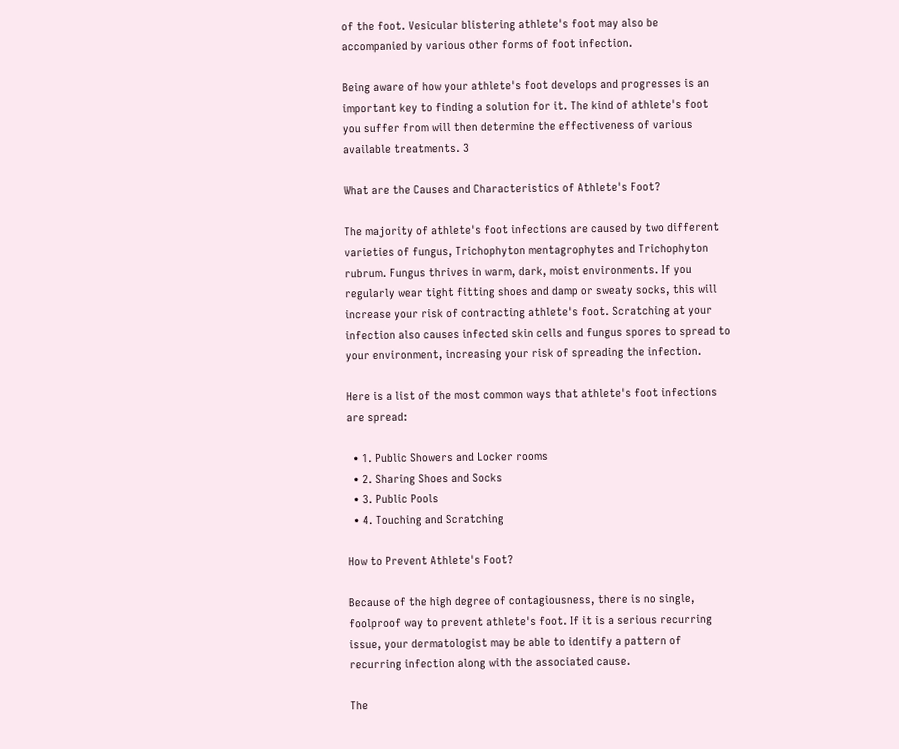of the foot. Vesicular blistering athlete's foot may also be accompanied by various other forms of foot infection.

Being aware of how your athlete's foot develops and progresses is an important key to finding a solution for it. The kind of athlete's foot you suffer from will then determine the effectiveness of various available treatments. 3

What are the Causes and Characteristics of Athlete's Foot?

The majority of athlete's foot infections are caused by two different varieties of fungus, Trichophyton mentagrophytes and Trichophyton rubrum. Fungus thrives in warm, dark, moist environments. If you regularly wear tight fitting shoes and damp or sweaty socks, this will increase your risk of contracting athlete's foot. Scratching at your infection also causes infected skin cells and fungus spores to spread to your environment, increasing your risk of spreading the infection.

Here is a list of the most common ways that athlete's foot infections are spread:

  • 1. Public Showers and Locker rooms
  • 2. Sharing Shoes and Socks
  • 3. Public Pools
  • 4. Touching and Scratching

How to Prevent Athlete's Foot?

Because of the high degree of contagiousness, there is no single, foolproof way to prevent athlete's foot. If it is a serious recurring issue, your dermatologist may be able to identify a pattern of recurring infection along with the associated cause.

The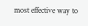most effective way to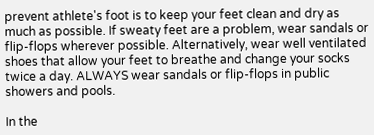prevent athlete's foot is to keep your feet clean and dry as much as possible. If sweaty feet are a problem, wear sandals or flip-flops wherever possible. Alternatively, wear well ventilated shoes that allow your feet to breathe and change your socks twice a day. ALWAYS wear sandals or flip-flops in public showers and pools.

In the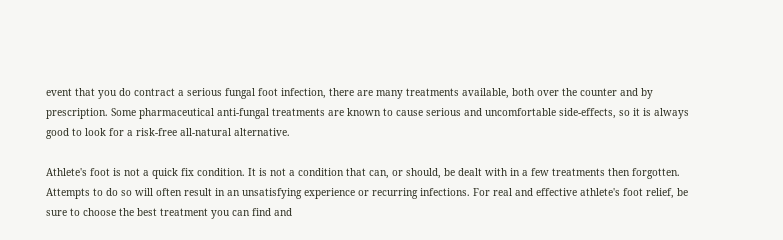event that you do contract a serious fungal foot infection, there are many treatments available, both over the counter and by prescription. Some pharmaceutical anti-fungal treatments are known to cause serious and uncomfortable side-effects, so it is always good to look for a risk-free all-natural alternative.

Athlete's foot is not a quick fix condition. It is not a condition that can, or should, be dealt with in a few treatments then forgotten. Attempts to do so will often result in an unsatisfying experience or recurring infections. For real and effective athlete's foot relief, be sure to choose the best treatment you can find and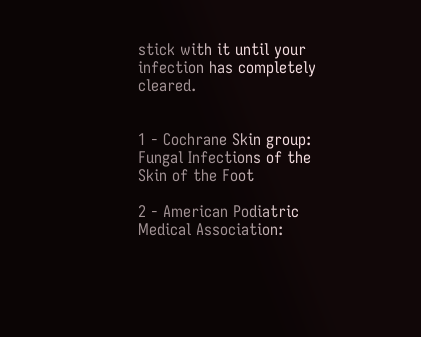stick with it until your infection has completely cleared.


1 - Cochrane Skin group: Fungal Infections of the Skin of the Foot

2 - American Podiatric Medical Association: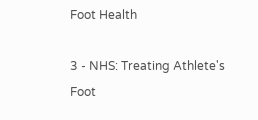Foot Health

3 - NHS: Treating Athlete's Foot